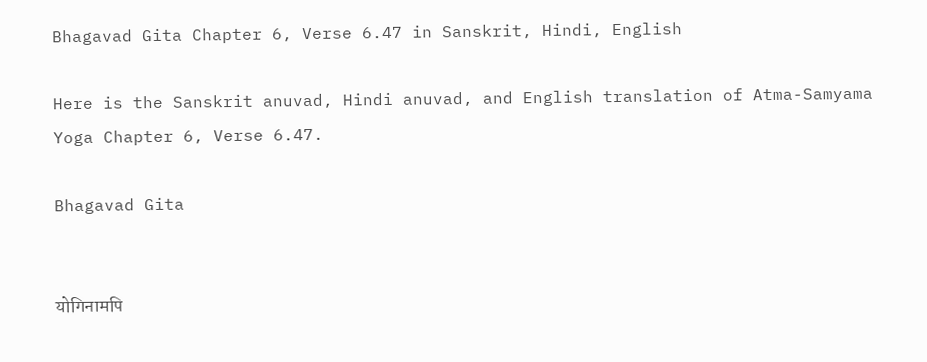Bhagavad Gita Chapter 6, Verse 6.47 in Sanskrit, Hindi, English

Here is the Sanskrit anuvad, Hindi anuvad, and English translation of Atma-Samyama Yoga Chapter 6, Verse 6.47.

Bhagavad Gita


योगिनामपि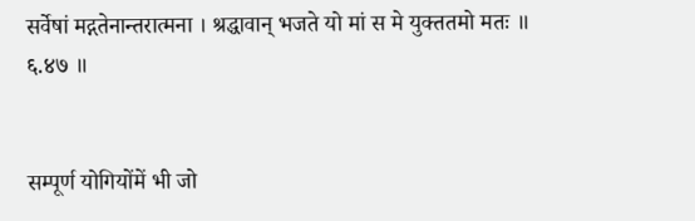सर्वेषां मद्गतेनान्तरात्मना । श्रद्धावान् भजते यो मां स मे युक्ततमो मतः ॥ ६.४७ ॥


सम्पूर्ण योगियोंमें भी जो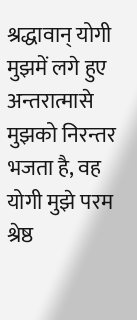श्रद्धावान् योगी मुझमें लगे हुए अन्तरात्मासे मुझको निरन्तर भजता है, वह योगी मुझे परम श्रेष्ठ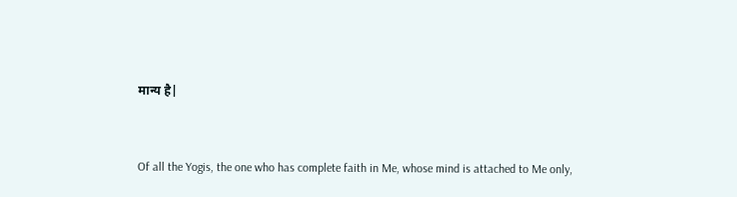मान्य है|


Of all the Yogis, the one who has complete faith in Me, whose mind is attached to Me only,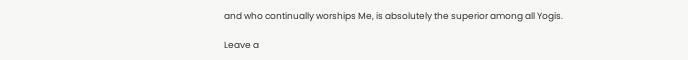and who continually worships Me, is absolutely the superior among all Yogis.

Leave a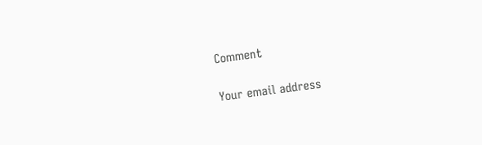Comment

Your email address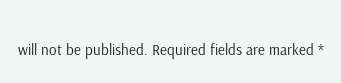will not be published. Required fields are marked *